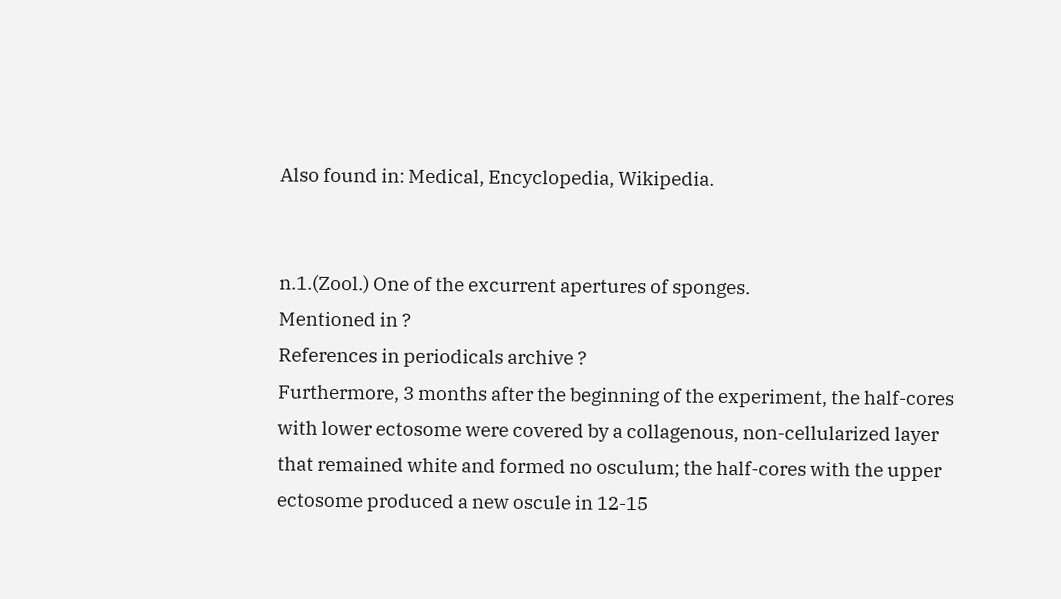Also found in: Medical, Encyclopedia, Wikipedia.


n.1.(Zool.) One of the excurrent apertures of sponges.
Mentioned in ?
References in periodicals archive ?
Furthermore, 3 months after the beginning of the experiment, the half-cores with lower ectosome were covered by a collagenous, non-cellularized layer that remained white and formed no osculum; the half-cores with the upper ectosome produced a new oscule in 12-15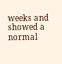weeks and showed a normal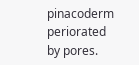pinacoderm periorated by pores.